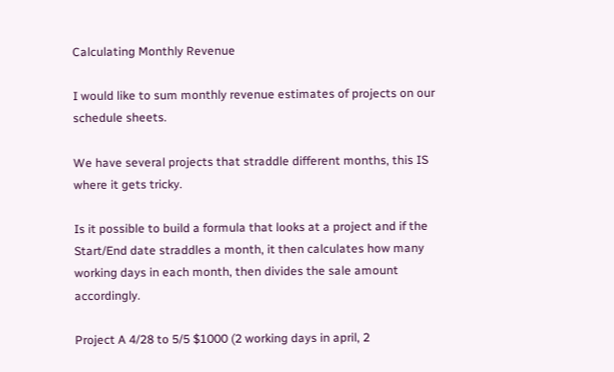Calculating Monthly Revenue

I would like to sum monthly revenue estimates of projects on our schedule sheets.

We have several projects that straddle different months, this IS where it gets tricky.

Is it possible to build a formula that looks at a project and if the Start/End date straddles a month, it then calculates how many working days in each month, then divides the sale amount accordingly.

Project A 4/28 to 5/5 $1000 (2 working days in april, 2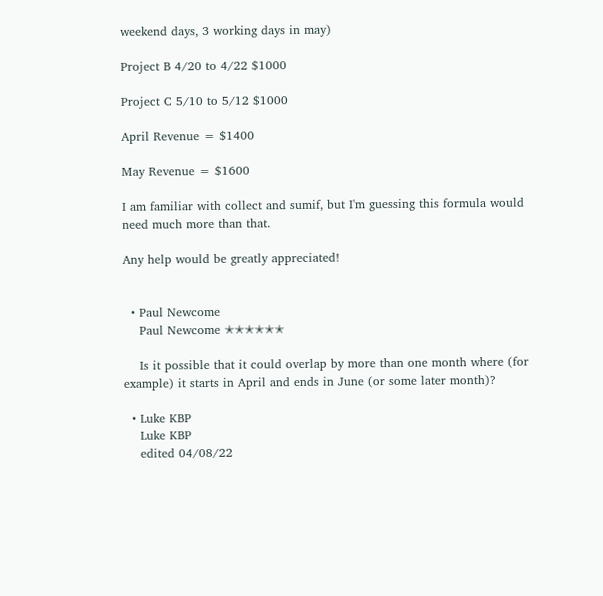weekend days, 3 working days in may)

Project B 4/20 to 4/22 $1000

Project C 5/10 to 5/12 $1000

April Revenue = $1400

May Revenue = $1600

I am familiar with collect and sumif, but I'm guessing this formula would need much more than that.

Any help would be greatly appreciated!


  • Paul Newcome
    Paul Newcome ✭✭✭✭✭✭

    Is it possible that it could overlap by more than one month where (for example) it starts in April and ends in June (or some later month)?

  • Luke KBP
    Luke KBP
    edited 04/08/22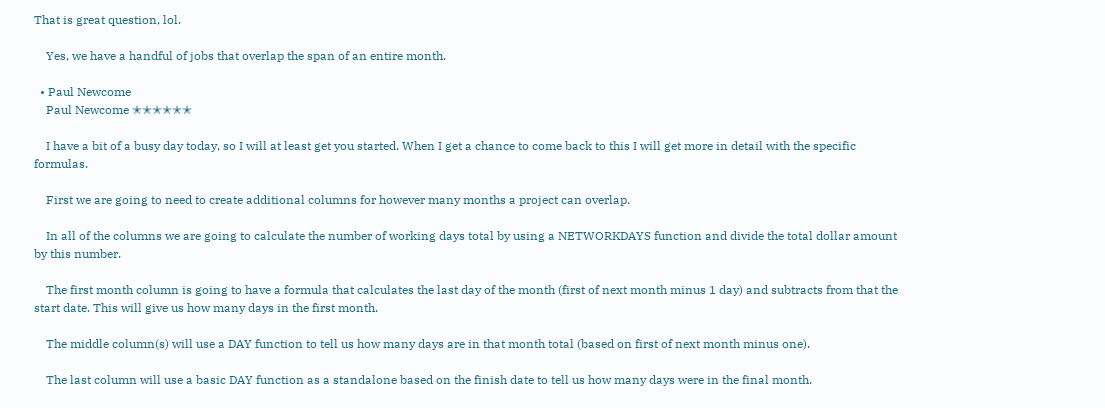That is great question, lol.

    Yes, we have a handful of jobs that overlap the span of an entire month.

  • Paul Newcome
    Paul Newcome ✭✭✭✭✭✭

    I have a bit of a busy day today, so I will at least get you started. When I get a chance to come back to this I will get more in detail with the specific formulas.

    First we are going to need to create additional columns for however many months a project can overlap.

    In all of the columns we are going to calculate the number of working days total by using a NETWORKDAYS function and divide the total dollar amount by this number.

    The first month column is going to have a formula that calculates the last day of the month (first of next month minus 1 day) and subtracts from that the start date. This will give us how many days in the first month.

    The middle column(s) will use a DAY function to tell us how many days are in that month total (based on first of next month minus one).

    The last column will use a basic DAY function as a standalone based on the finish date to tell us how many days were in the final month.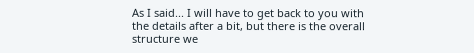As I said... I will have to get back to you with the details after a bit, but there is the overall structure we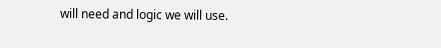will need and logic we will use.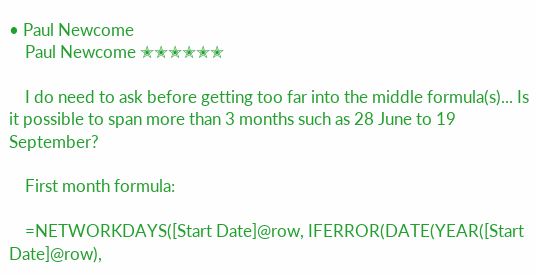• Paul Newcome
    Paul Newcome ✭✭✭✭✭✭

    I do need to ask before getting too far into the middle formula(s)... Is it possible to span more than 3 months such as 28 June to 19 September?

    First month formula:

    =NETWORKDAYS([Start Date]@row, IFERROR(DATE(YEAR([Start Date]@row),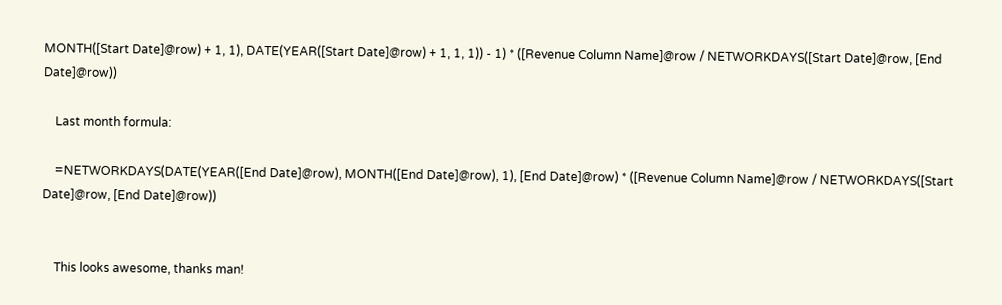MONTH([Start Date]@row) + 1, 1), DATE(YEAR([Start Date]@row) + 1, 1, 1)) - 1) * ([Revenue Column Name]@row / NETWORKDAYS([Start Date]@row, [End Date]@row))

    Last month formula:

    =NETWORKDAYS(DATE(YEAR([End Date]@row), MONTH([End Date]@row), 1), [End Date]@row) * ([Revenue Column Name]@row / NETWORKDAYS([Start Date]@row, [End Date]@row))


    This looks awesome, thanks man!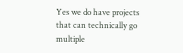Yes we do have projects that can technically go multiple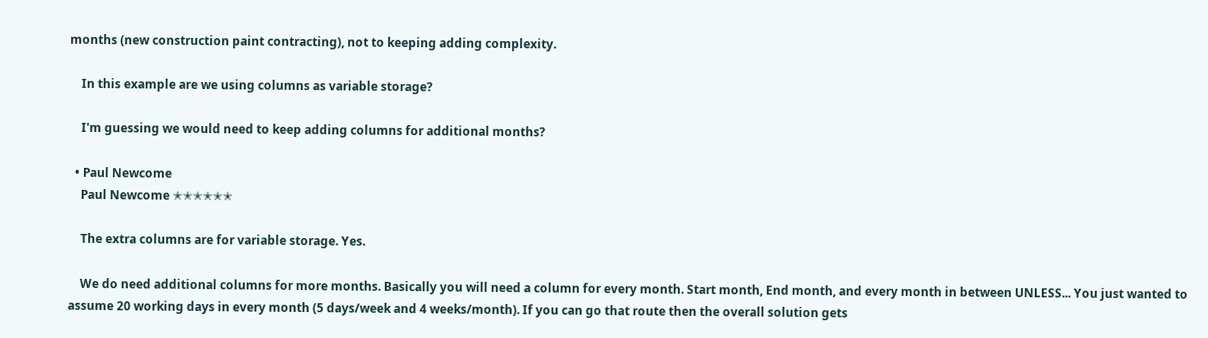months (new construction paint contracting), not to keeping adding complexity.

    In this example are we using columns as variable storage?

    I'm guessing we would need to keep adding columns for additional months?

  • Paul Newcome
    Paul Newcome ✭✭✭✭✭✭

    The extra columns are for variable storage. Yes.

    We do need additional columns for more months. Basically you will need a column for every month. Start month, End month, and every month in between UNLESS... You just wanted to assume 20 working days in every month (5 days/week and 4 weeks/month). If you can go that route then the overall solution gets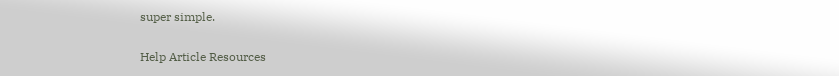super simple.

Help Article Resources